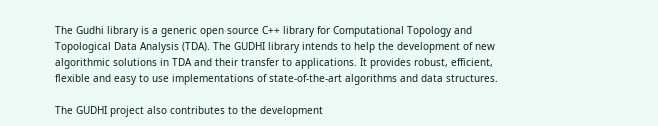The Gudhi library is a generic open source C++ library for Computational Topology and Topological Data Analysis (TDA). The GUDHI library intends to help the development of new algorithmic solutions in TDA and their transfer to applications. It provides robust, efficient, flexible and easy to use implementations of state-of-the-art algorithms and data structures.

The GUDHI project also contributes to the development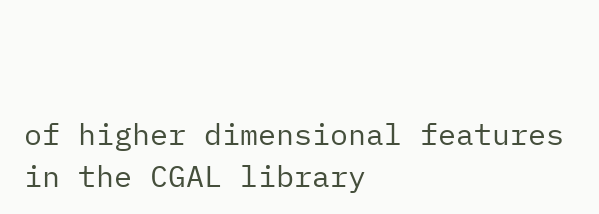of higher dimensional features in the CGAL library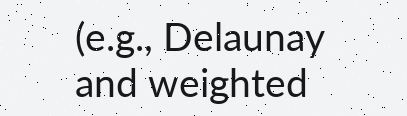(e.g., Delaunay and weighted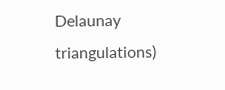Delaunay triangulations)